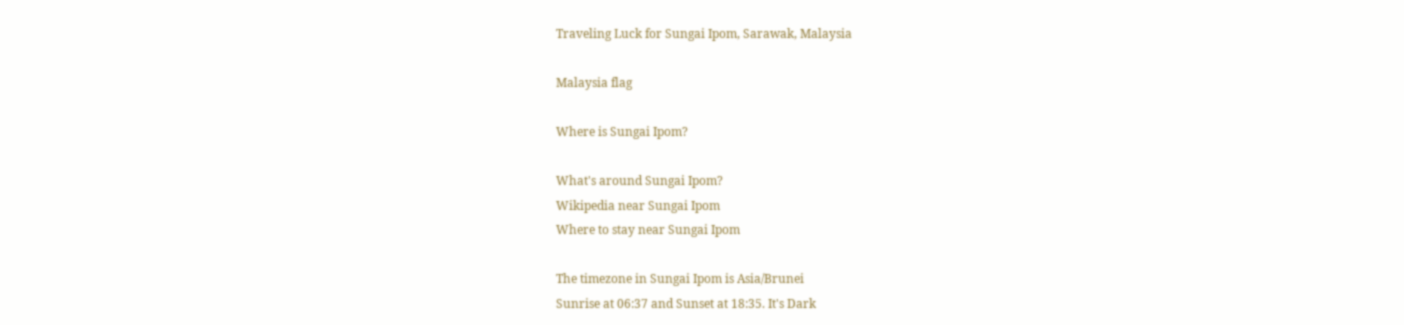Traveling Luck for Sungai Ipom, Sarawak, Malaysia

Malaysia flag

Where is Sungai Ipom?

What's around Sungai Ipom?
Wikipedia near Sungai Ipom
Where to stay near Sungai Ipom

The timezone in Sungai Ipom is Asia/Brunei
Sunrise at 06:37 and Sunset at 18:35. It's Dark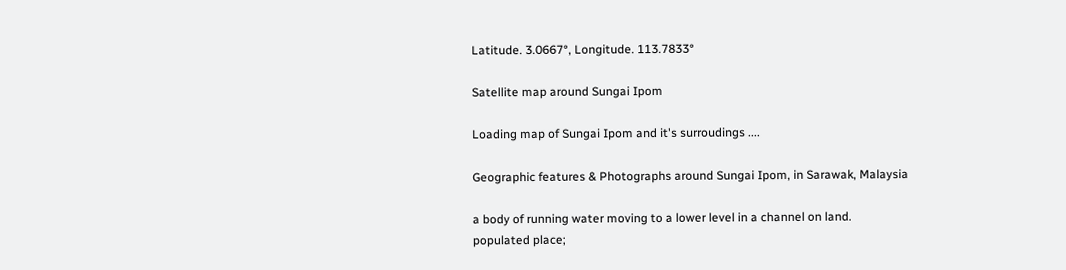Latitude. 3.0667°, Longitude. 113.7833°

Satellite map around Sungai Ipom

Loading map of Sungai Ipom and it's surroudings ....

Geographic features & Photographs around Sungai Ipom, in Sarawak, Malaysia

a body of running water moving to a lower level in a channel on land.
populated place;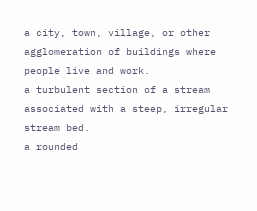a city, town, village, or other agglomeration of buildings where people live and work.
a turbulent section of a stream associated with a steep, irregular stream bed.
a rounded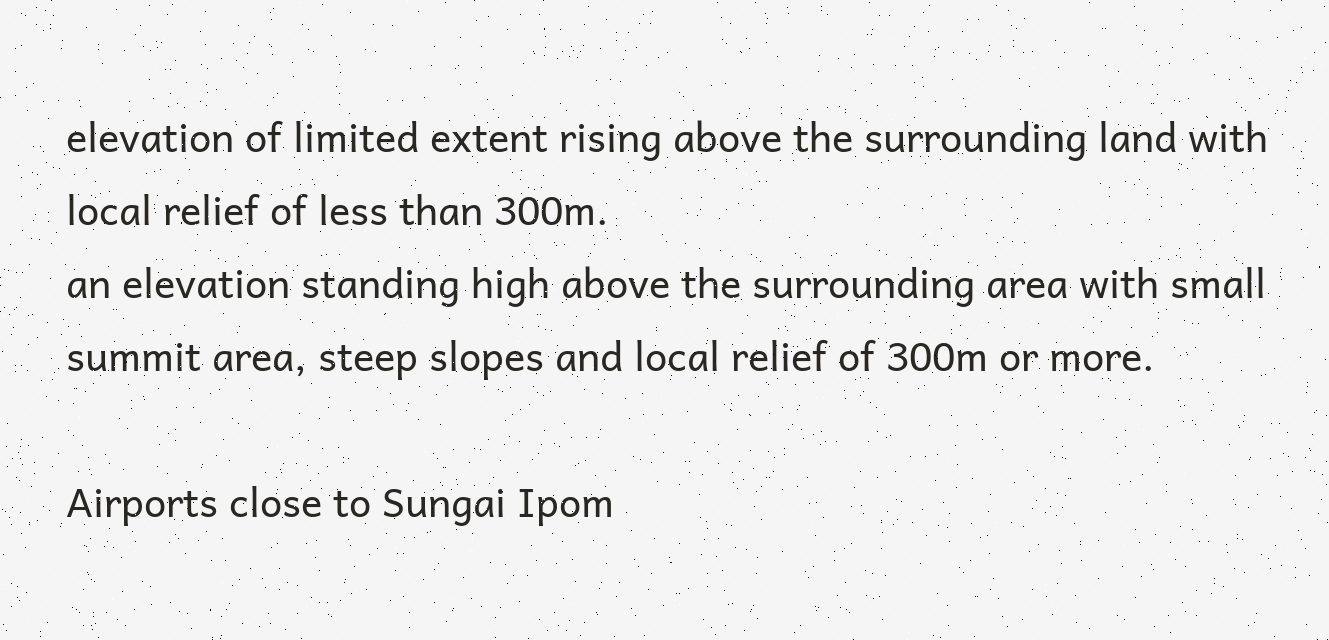elevation of limited extent rising above the surrounding land with local relief of less than 300m.
an elevation standing high above the surrounding area with small summit area, steep slopes and local relief of 300m or more.

Airports close to Sungai Ipom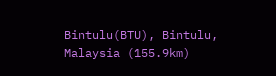Bintulu(BTU), Bintulu, Malaysia (155.9km)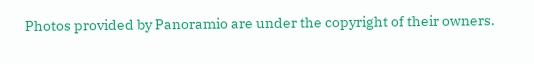Photos provided by Panoramio are under the copyright of their owners.